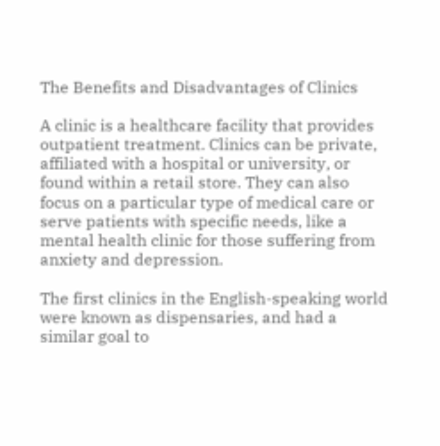The Benefits and Disadvantages of Clinics

A clinic is a healthcare facility that provides outpatient treatment. Clinics can be private, affiliated with a hospital or university, or found within a retail store. They can also focus on a particular type of medical care or serve patients with specific needs, like a mental health clinic for those suffering from anxiety and depression.

The first clinics in the English-speaking world were known as dispensaries, and had a similar goal to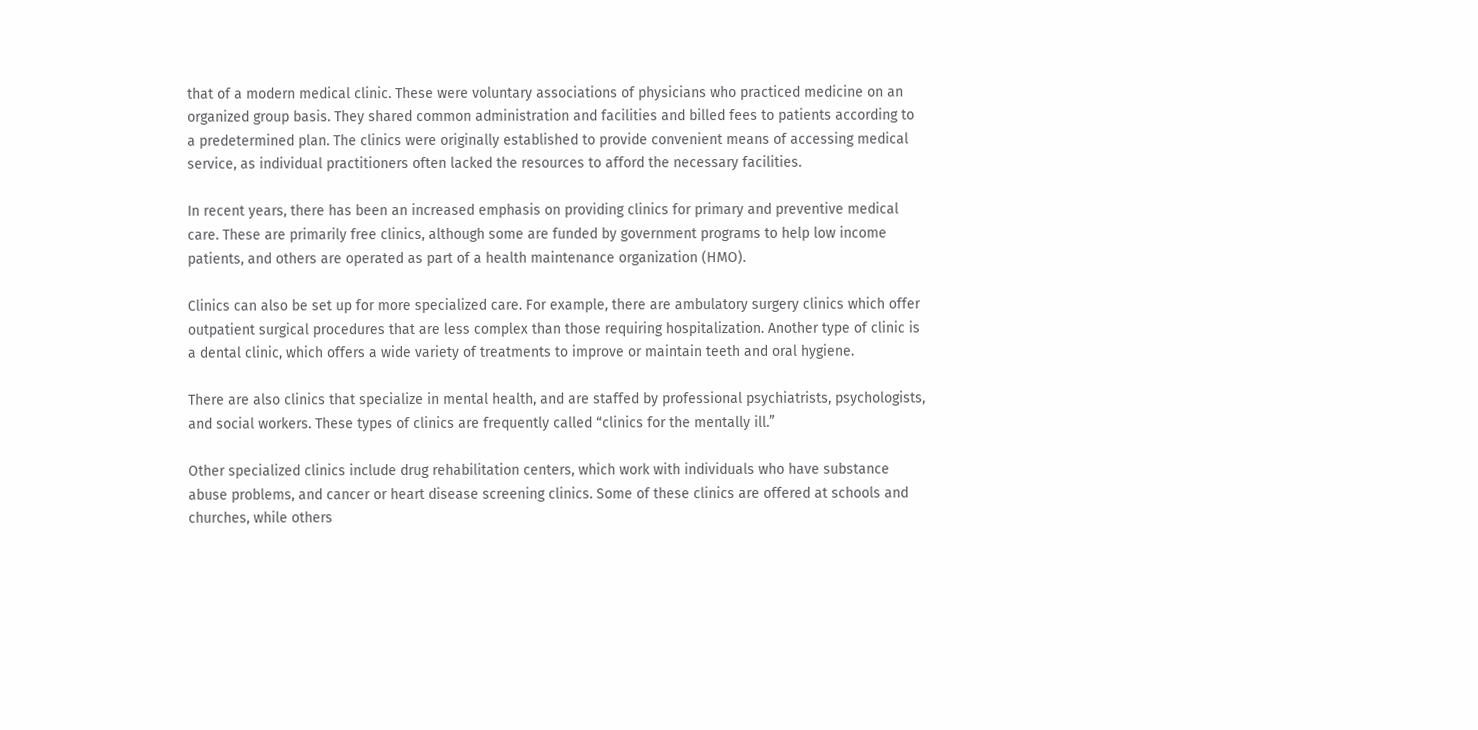that of a modern medical clinic. These were voluntary associations of physicians who practiced medicine on an organized group basis. They shared common administration and facilities and billed fees to patients according to a predetermined plan. The clinics were originally established to provide convenient means of accessing medical service, as individual practitioners often lacked the resources to afford the necessary facilities.

In recent years, there has been an increased emphasis on providing clinics for primary and preventive medical care. These are primarily free clinics, although some are funded by government programs to help low income patients, and others are operated as part of a health maintenance organization (HMO).

Clinics can also be set up for more specialized care. For example, there are ambulatory surgery clinics which offer outpatient surgical procedures that are less complex than those requiring hospitalization. Another type of clinic is a dental clinic, which offers a wide variety of treatments to improve or maintain teeth and oral hygiene.

There are also clinics that specialize in mental health, and are staffed by professional psychiatrists, psychologists, and social workers. These types of clinics are frequently called “clinics for the mentally ill.”

Other specialized clinics include drug rehabilitation centers, which work with individuals who have substance abuse problems, and cancer or heart disease screening clinics. Some of these clinics are offered at schools and churches, while others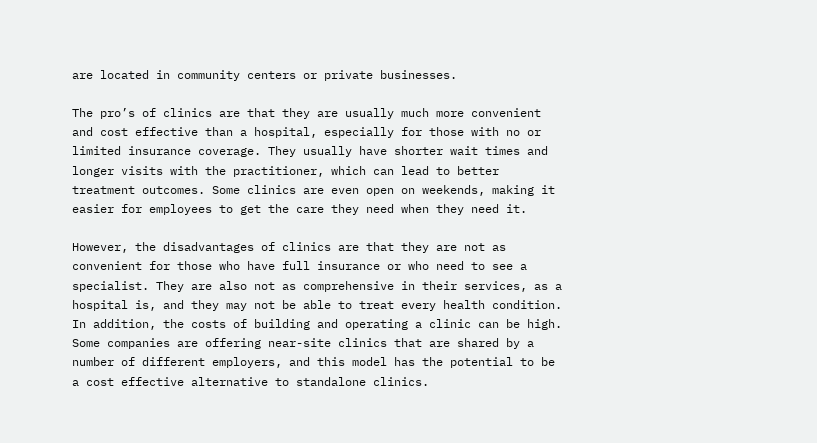are located in community centers or private businesses.

The pro’s of clinics are that they are usually much more convenient and cost effective than a hospital, especially for those with no or limited insurance coverage. They usually have shorter wait times and longer visits with the practitioner, which can lead to better treatment outcomes. Some clinics are even open on weekends, making it easier for employees to get the care they need when they need it.

However, the disadvantages of clinics are that they are not as convenient for those who have full insurance or who need to see a specialist. They are also not as comprehensive in their services, as a hospital is, and they may not be able to treat every health condition. In addition, the costs of building and operating a clinic can be high. Some companies are offering near-site clinics that are shared by a number of different employers, and this model has the potential to be a cost effective alternative to standalone clinics.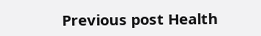Previous post Health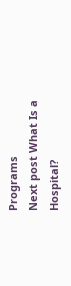Programs
Next post What Is a Hospital?